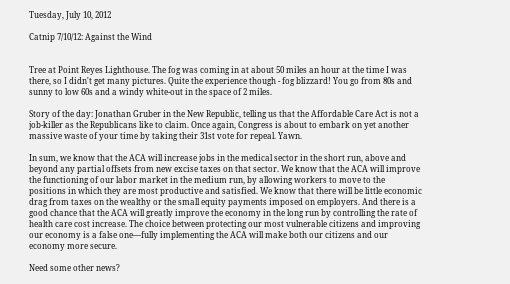Tuesday, July 10, 2012

Catnip 7/10/12: Against the Wind


Tree at Point Reyes Lighthouse. The fog was coming in at about 50 miles an hour at the time I was there, so I didn't get many pictures. Quite the experience though - fog blizzard! You go from 80s and sunny to low 60s and a windy white-out in the space of 2 miles.

Story of the day: Jonathan Gruber in the New Republic, telling us that the Affordable Care Act is not a job-killer as the Republicans like to claim. Once again, Congress is about to embark on yet another massive waste of your time by taking their 31st vote for repeal. Yawn.

In sum, we know that the ACA will increase jobs in the medical sector in the short run, above and beyond any partial offsets from new excise taxes on that sector. We know that the ACA will improve the functioning of our labor market in the medium run, by allowing workers to move to the positions in which they are most productive and satisfied. We know that there will be little economic drag from taxes on the wealthy or the small equity payments imposed on employers. And there is a good chance that the ACA will greatly improve the economy in the long run by controlling the rate of health care cost increase. The choice between protecting our most vulnerable citizens and improving our economy is a false one—fully implementing the ACA will make both our citizens and our economy more secure.

Need some other news?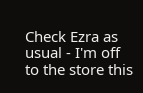Check Ezra as usual - I'm off to the store this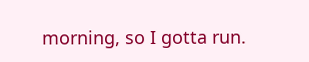morning, so I gotta run.